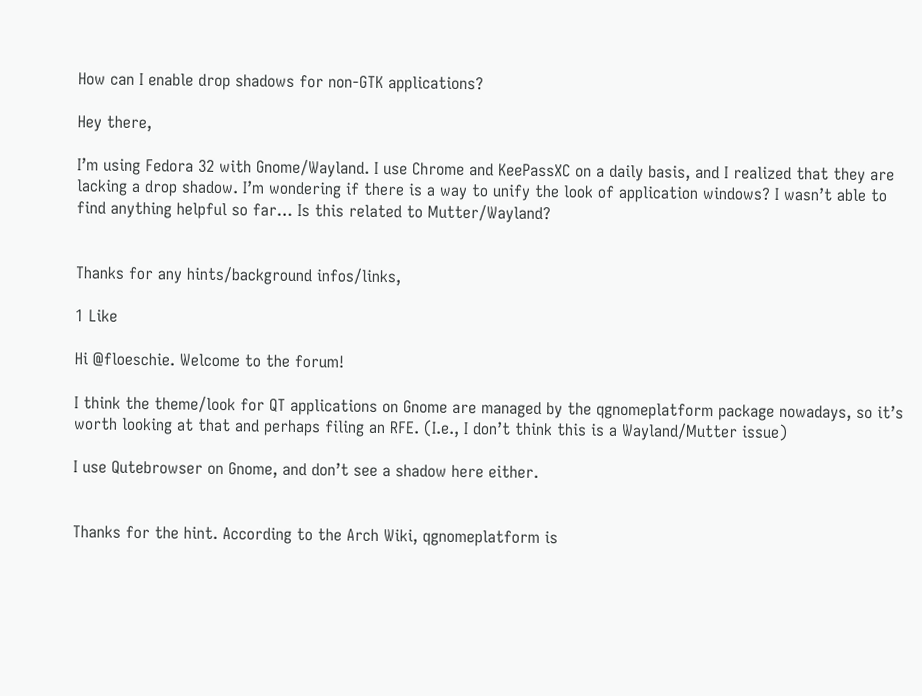How can I enable drop shadows for non-GTK applications?

Hey there,

I’m using Fedora 32 with Gnome/Wayland. I use Chrome and KeePassXC on a daily basis, and I realized that they are lacking a drop shadow. I’m wondering if there is a way to unify the look of application windows? I wasn’t able to find anything helpful so far… Is this related to Mutter/Wayland?


Thanks for any hints/background infos/links,

1 Like

Hi @floeschie. Welcome to the forum!

I think the theme/look for QT applications on Gnome are managed by the qgnomeplatform package nowadays, so it’s worth looking at that and perhaps filing an RFE. (I.e., I don’t think this is a Wayland/Mutter issue)

I use Qutebrowser on Gnome, and don’t see a shadow here either.


Thanks for the hint. According to the Arch Wiki, qgnomeplatform is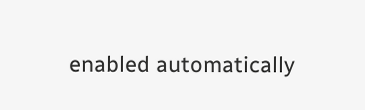enabled automatically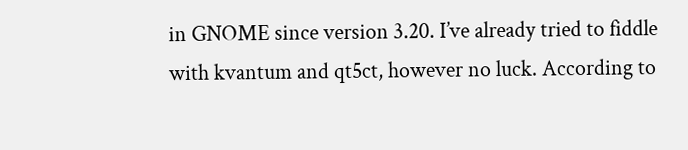in GNOME since version 3.20. I’ve already tried to fiddle with kvantum and qt5ct, however no luck. According to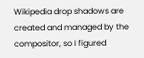Wikipedia drop shadows are created and managed by the compositor, so I figured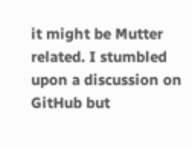it might be Mutter related. I stumbled upon a discussion on GitHub but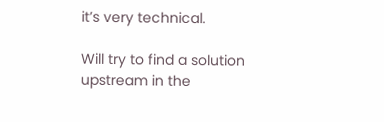it’s very technical.

Will try to find a solution upstream in the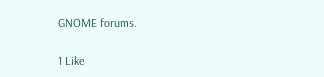GNOME forums.

1 Like